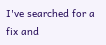I've searched for a fix and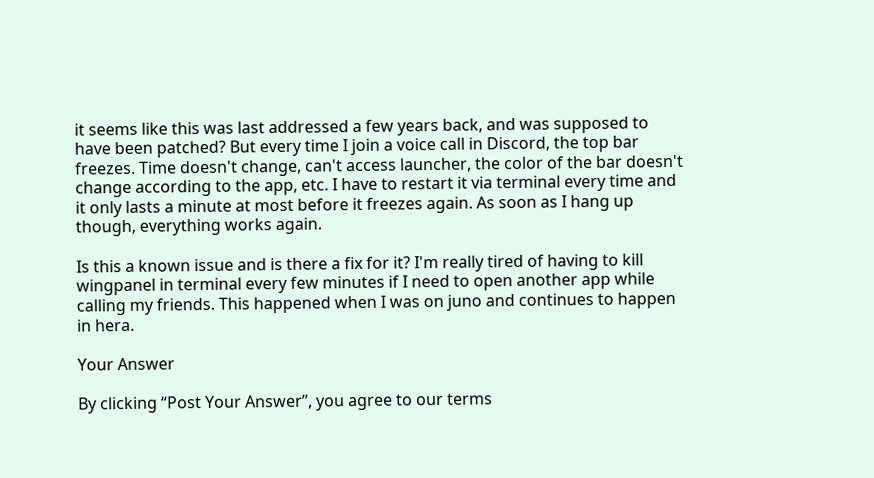it seems like this was last addressed a few years back, and was supposed to have been patched? But every time I join a voice call in Discord, the top bar freezes. Time doesn't change, can't access launcher, the color of the bar doesn't change according to the app, etc. I have to restart it via terminal every time and it only lasts a minute at most before it freezes again. As soon as I hang up though, everything works again.

Is this a known issue and is there a fix for it? I'm really tired of having to kill wingpanel in terminal every few minutes if I need to open another app while calling my friends. This happened when I was on juno and continues to happen in hera.

Your Answer

By clicking “Post Your Answer”, you agree to our terms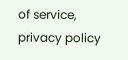of service, privacy policy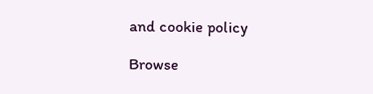and cookie policy

Browse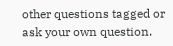other questions tagged or ask your own question.